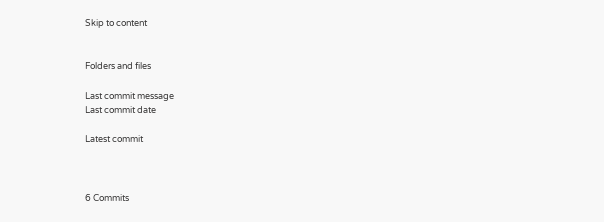Skip to content


Folders and files

Last commit message
Last commit date

Latest commit



6 Commits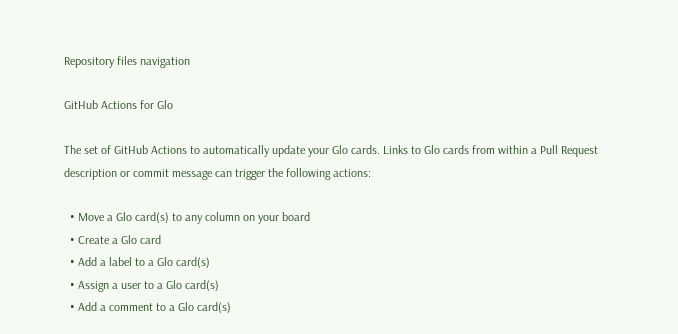Repository files navigation

GitHub Actions for Glo

The set of GitHub Actions to automatically update your Glo cards. Links to Glo cards from within a Pull Request description or commit message can trigger the following actions:

  • Move a Glo card(s) to any column on your board
  • Create a Glo card
  • Add a label to a Glo card(s)
  • Assign a user to a Glo card(s)
  • Add a comment to a Glo card(s)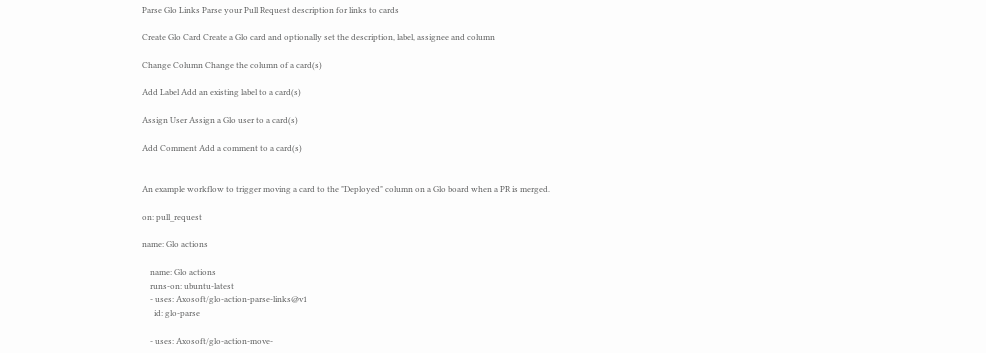Parse Glo Links Parse your Pull Request description for links to cards

Create Glo Card Create a Glo card and optionally set the description, label, assignee and column

Change Column Change the column of a card(s)

Add Label Add an existing label to a card(s)

Assign User Assign a Glo user to a card(s)

Add Comment Add a comment to a card(s)


An example workflow to trigger moving a card to the "Deployed" column on a Glo board when a PR is merged.

on: pull_request

name: Glo actions

    name: Glo actions
    runs-on: ubuntu-latest
    - uses: Axosoft/glo-action-parse-links@v1
      id: glo-parse

    - uses: Axosoft/glo-action-move-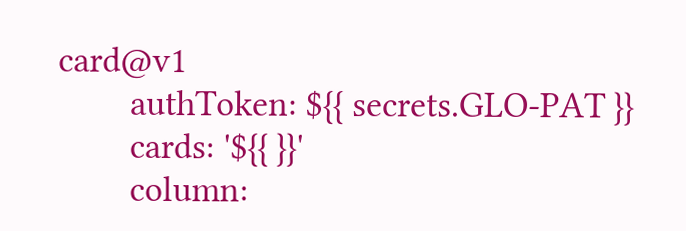card@v1
        authToken: ${{ secrets.GLO-PAT }}
        cards: '${{ }}'
        column: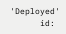'Deployed'
      id: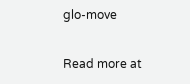glo-move

Read more at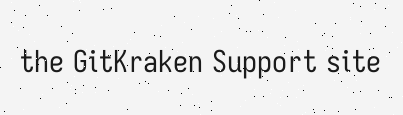the GitKraken Support site